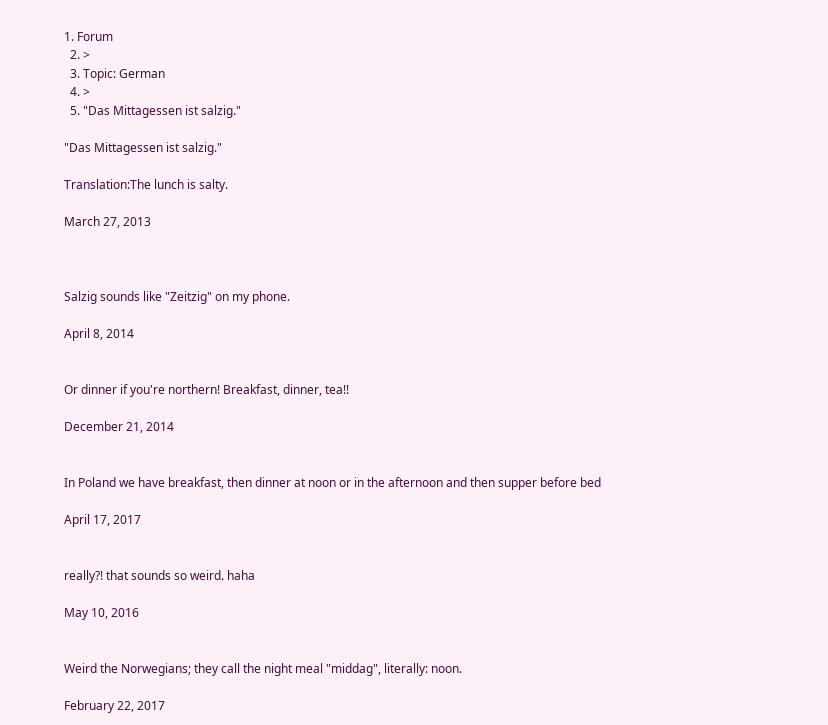1. Forum
  2. >
  3. Topic: German
  4. >
  5. "Das Mittagessen ist salzig."

"Das Mittagessen ist salzig."

Translation:The lunch is salty.

March 27, 2013



Salzig sounds like "Zeitzig" on my phone.

April 8, 2014


Or dinner if you're northern! Breakfast, dinner, tea!!

December 21, 2014


In Poland we have breakfast, then dinner at noon or in the afternoon and then supper before bed

April 17, 2017


really?! that sounds so weird. haha

May 10, 2016


Weird the Norwegians; they call the night meal "middag", literally: noon.

February 22, 2017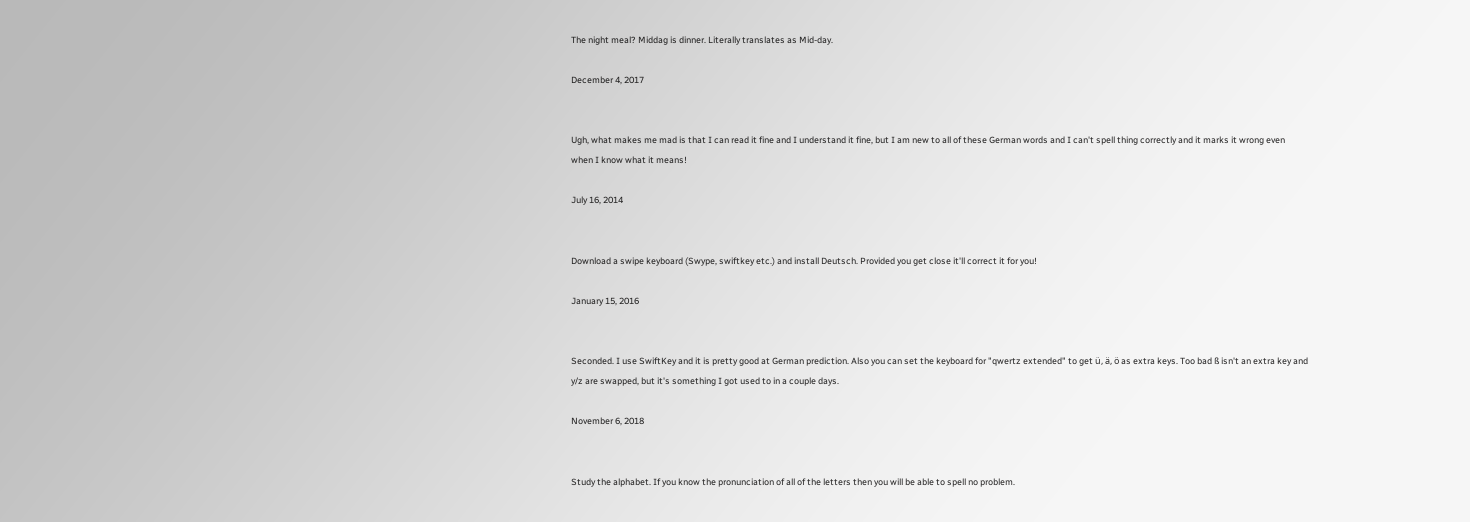The night meal? Middag is dinner. Literally translates as Mid-day.

December 4, 2017


Ugh, what makes me mad is that I can read it fine and I understand it fine, but I am new to all of these German words and I can't spell thing correctly and it marks it wrong even when I know what it means!

July 16, 2014


Download a swipe keyboard (Swype, swiftkey etc.) and install Deutsch. Provided you get close it'll correct it for you!

January 15, 2016


Seconded. I use SwiftKey and it is pretty good at German prediction. Also you can set the keyboard for "qwertz extended" to get ü, ä, ö as extra keys. Too bad ß isn't an extra key and y/z are swapped, but it's something I got used to in a couple days.

November 6, 2018


Study the alphabet. If you know the pronunciation of all of the letters then you will be able to spell no problem.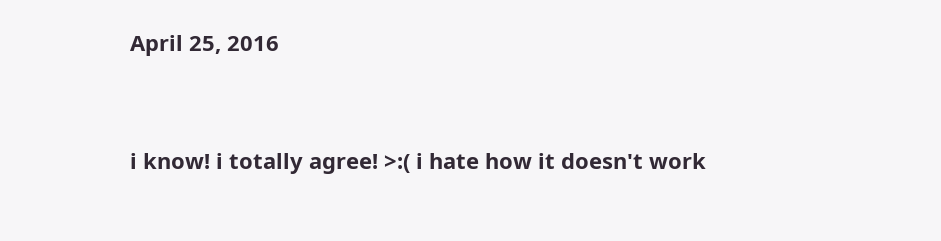April 25, 2016


i know! i totally agree! >:( i hate how it doesn't work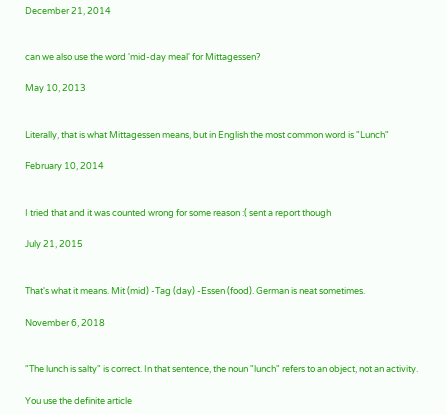December 21, 2014


can we also use the word 'mid-day meal' for Mittagessen?

May 10, 2013


Literally, that is what Mittagessen means, but in English the most common word is "Lunch"

February 10, 2014


I tried that and it was counted wrong for some reason :( sent a report though

July 21, 2015


That's what it means. Mit (mid) -Tag (day) -Essen (food). German is neat sometimes.

November 6, 2018


"The lunch is salty" is correct. In that sentence, the noun "lunch" refers to an object, not an activity.

You use the definite article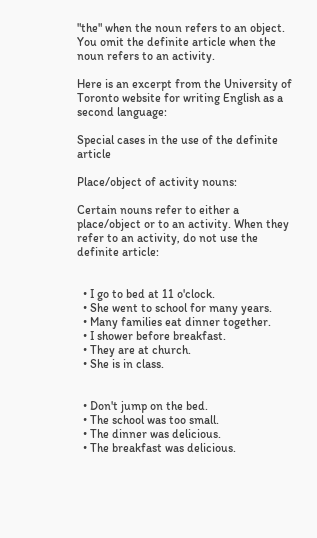"the" when the noun refers to an object. You omit the definite article when the noun refers to an activity.

Here is an excerpt from the University of Toronto website for writing English as a second language:

Special cases in the use of the definite article

Place/object of activity nouns:

Certain nouns refer to either a place/object or to an activity. When they refer to an activity, do not use the definite article:


  • I go to bed at 11 o'clock.
  • She went to school for many years.
  • Many families eat dinner together.
  • I shower before breakfast.
  • They are at church.
  • She is in class.


  • Don't jump on the bed.
  • The school was too small.
  • The dinner was delicious.
  • The breakfast was delicious.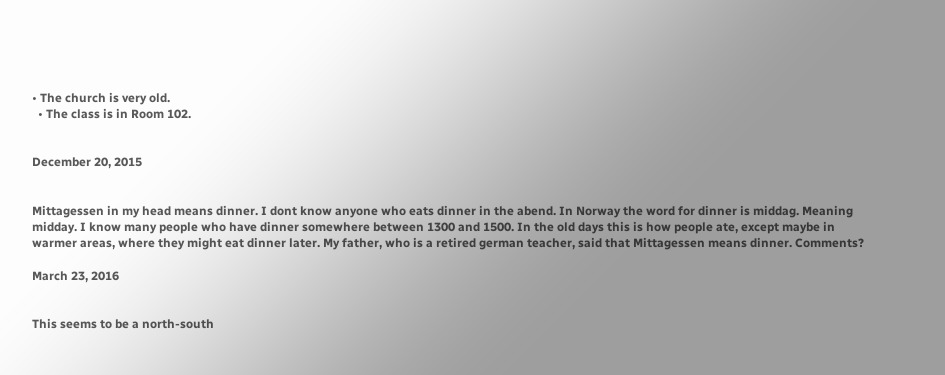• The church is very old.
  • The class is in Room 102.


December 20, 2015


Mittagessen in my head means dinner. I dont know anyone who eats dinner in the abend. In Norway the word for dinner is middag. Meaning midday. I know many people who have dinner somewhere between 1300 and 1500. In the old days this is how people ate, except maybe in warmer areas, where they might eat dinner later. My father, who is a retired german teacher, said that Mittagessen means dinner. Comments?

March 23, 2016


This seems to be a north-south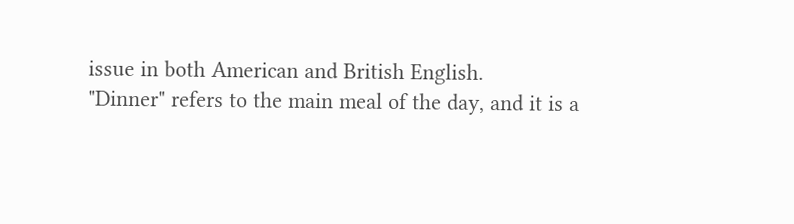issue in both American and British English.
"Dinner" refers to the main meal of the day, and it is a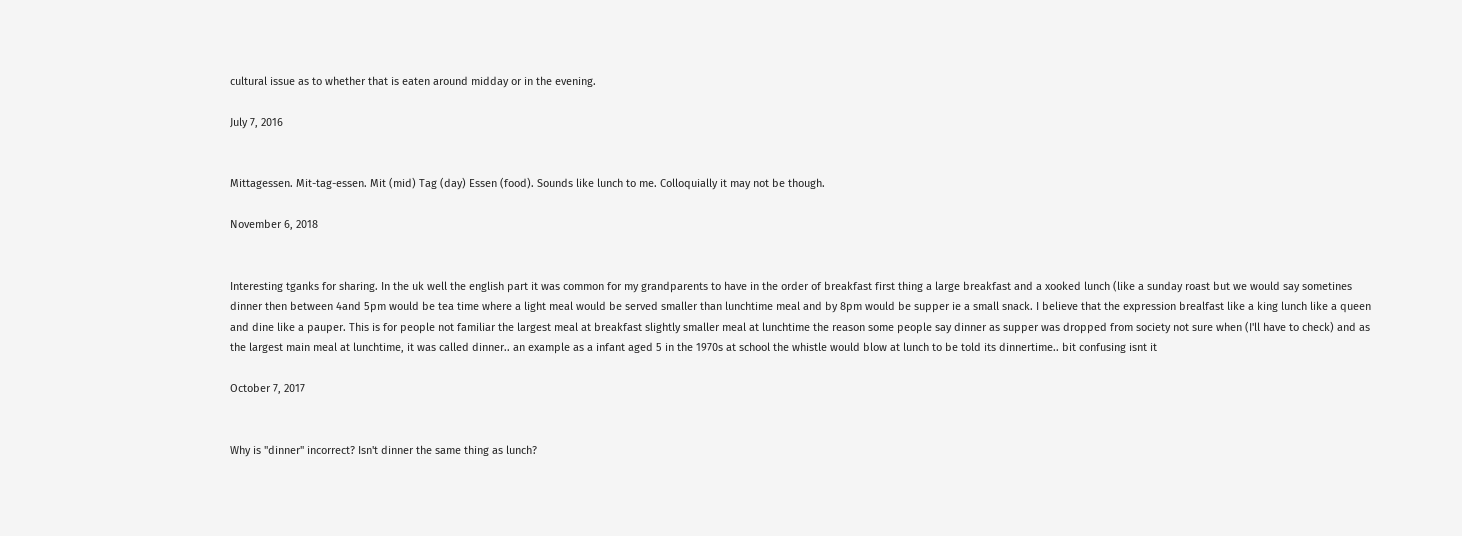cultural issue as to whether that is eaten around midday or in the evening.

July 7, 2016


Mittagessen. Mit-tag-essen. Mit (mid) Tag (day) Essen (food). Sounds like lunch to me. Colloquially it may not be though.

November 6, 2018


Interesting tganks for sharing. In the uk well the english part it was common for my grandparents to have in the order of breakfast first thing a large breakfast and a xooked lunch (like a sunday roast but we would say sometines dinner then between 4and 5pm would be tea time where a light meal would be served smaller than lunchtime meal and by 8pm would be supper ie a small snack. I believe that the expression brealfast like a king lunch like a queen and dine like a pauper. This is for people not familiar the largest meal at breakfast slightly smaller meal at lunchtime the reason some people say dinner as supper was dropped from society not sure when (I'll have to check) and as the largest main meal at lunchtime, it was called dinner.. an example as a infant aged 5 in the 1970s at school the whistle would blow at lunch to be told its dinnertime.. bit confusing isnt it

October 7, 2017


Why is "dinner" incorrect? Isn't dinner the same thing as lunch?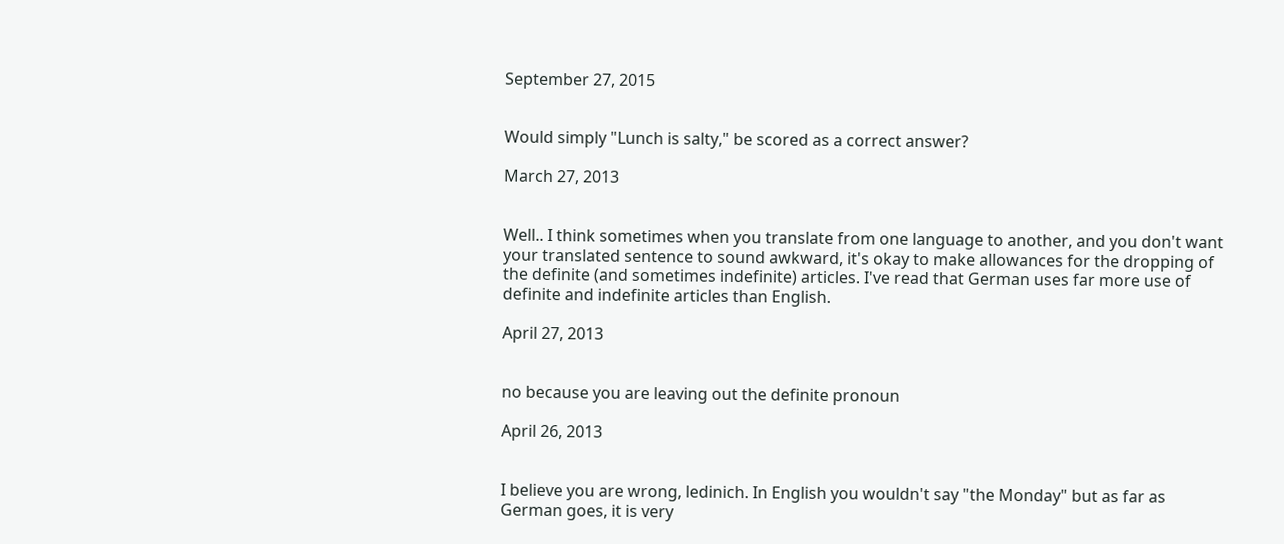September 27, 2015


Would simply "Lunch is salty," be scored as a correct answer?

March 27, 2013


Well.. I think sometimes when you translate from one language to another, and you don't want your translated sentence to sound awkward, it's okay to make allowances for the dropping of the definite (and sometimes indefinite) articles. I've read that German uses far more use of definite and indefinite articles than English.

April 27, 2013


no because you are leaving out the definite pronoun

April 26, 2013


I believe you are wrong, ledinich. In English you wouldn't say "the Monday" but as far as German goes, it is very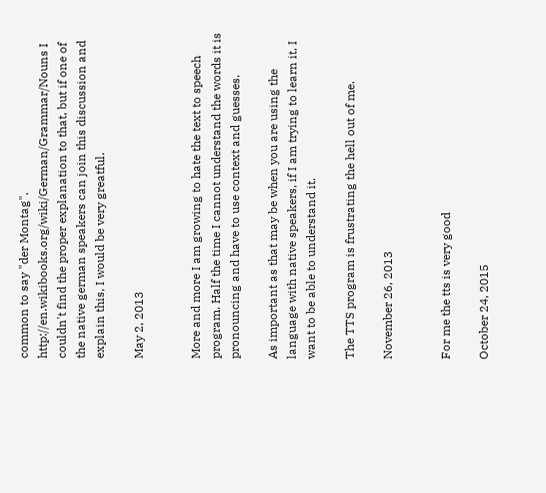common to say "der Montag". http://en.wikibooks.org/wiki/German/Grammar/Nouns I couldn't find the proper explanation to that, but if one of the native german speakers can join this discussion and explain this, I would be very greatful.

May 2, 2013


More and more I am growing to hate the text to speech program. Half the time I cannot understand the words it is pronouncing and have to use context and guesses.

As important as that may be when you are using the language with native speakers, if I am trying to learn it, I want to be able to understand it.

The TTS program is frustrating the hell out of me.

November 26, 2013


For me the tts is very good

October 24, 2015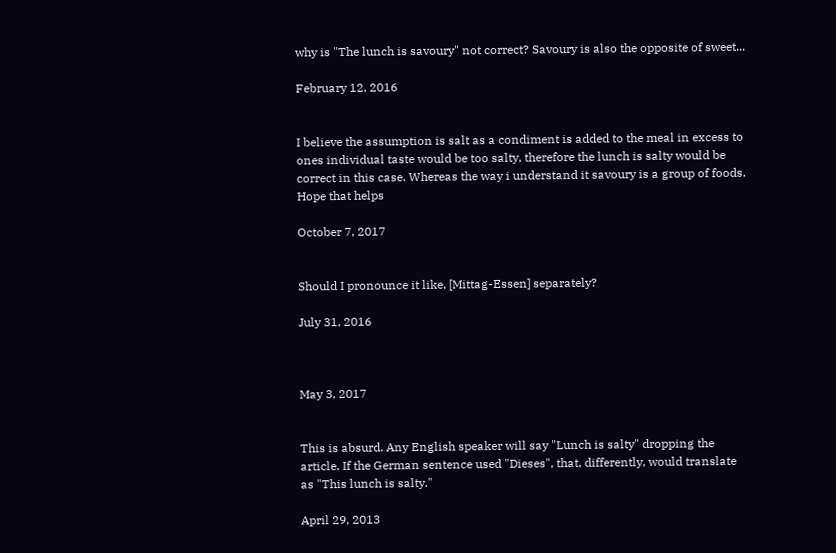why is "The lunch is savoury" not correct? Savoury is also the opposite of sweet...

February 12, 2016


I believe the assumption is salt as a condiment is added to the meal in excess to ones individual taste would be too salty, therefore the lunch is salty would be correct in this case. Whereas the way i understand it savoury is a group of foods. Hope that helps

October 7, 2017


Should I pronounce it like, [Mittag-Essen] separately?

July 31, 2016



May 3, 2017


This is absurd. Any English speaker will say "Lunch is salty" dropping the article. If the German sentence used "Dieses", that, differently, would translate as "This lunch is salty."

April 29, 2013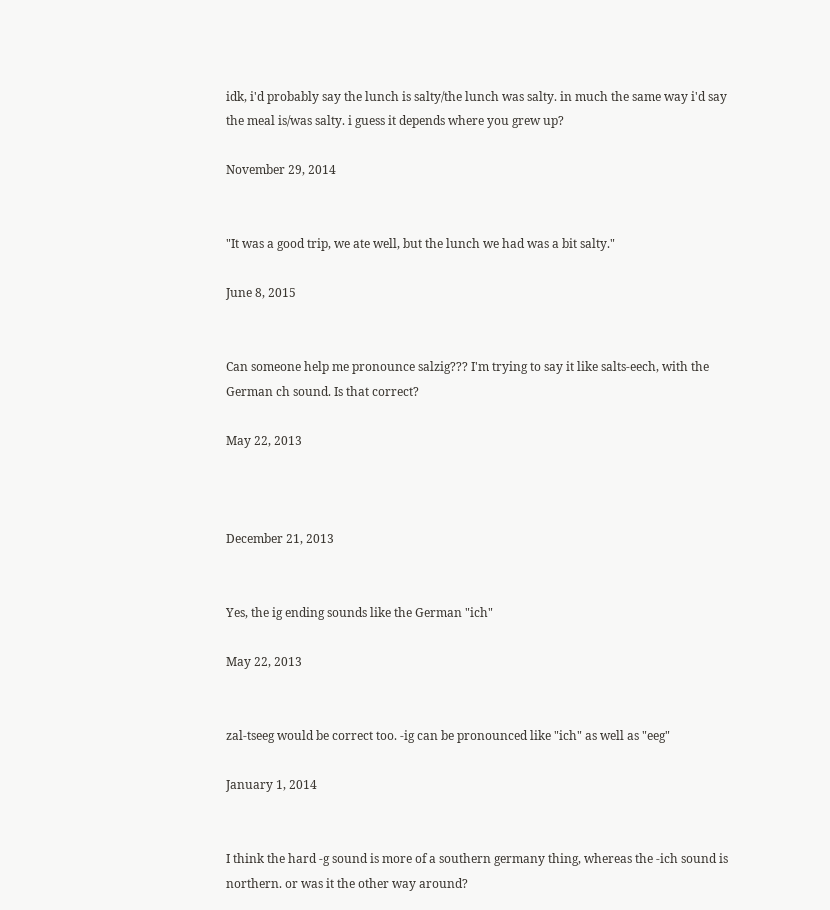idk, i'd probably say the lunch is salty/the lunch was salty. in much the same way i'd say the meal is/was salty. i guess it depends where you grew up?

November 29, 2014


"It was a good trip, we ate well, but the lunch we had was a bit salty."

June 8, 2015


Can someone help me pronounce salzig??? I'm trying to say it like salts-eech, with the German ch sound. Is that correct?

May 22, 2013



December 21, 2013


Yes, the ig ending sounds like the German "ich"

May 22, 2013


zal-tseeg would be correct too. -ig can be pronounced like "ich" as well as "eeg"

January 1, 2014


I think the hard -g sound is more of a southern germany thing, whereas the -ich sound is northern. or was it the other way around?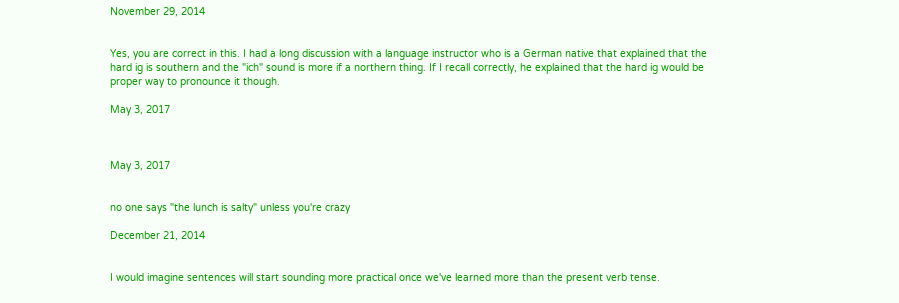November 29, 2014


Yes, you are correct in this. I had a long discussion with a language instructor who is a German native that explained that the hard ig is southern and the "ich" sound is more if a northern thing. If I recall correctly, he explained that the hard ig would be proper way to pronounce it though.

May 3, 2017



May 3, 2017


no one says "the lunch is salty" unless you're crazy

December 21, 2014


I would imagine sentences will start sounding more practical once we've learned more than the present verb tense.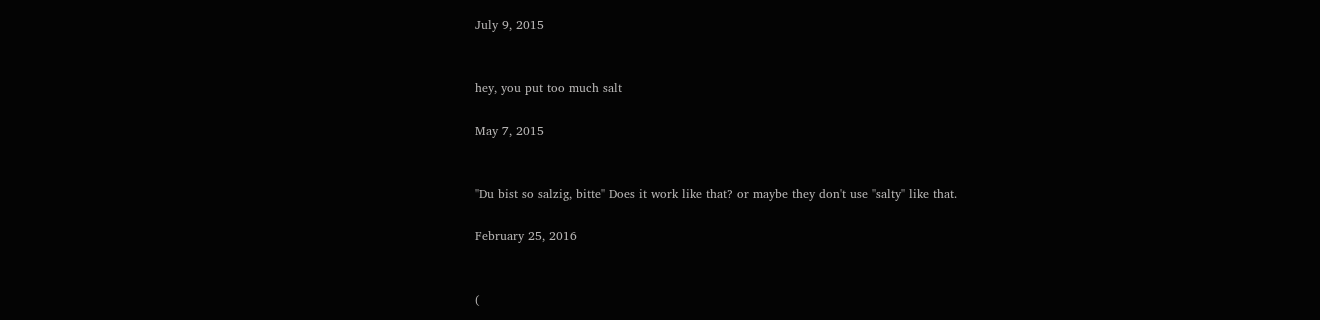July 9, 2015


hey, you put too much salt

May 7, 2015


''Du bist so salzig, bitte'' Does it work like that? or maybe they don't use ''salty'' like that.

February 25, 2016


(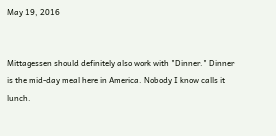May 19, 2016


Mittagessen should definitely also work with "Dinner." Dinner is the mid-day meal here in America. Nobody I know calls it lunch.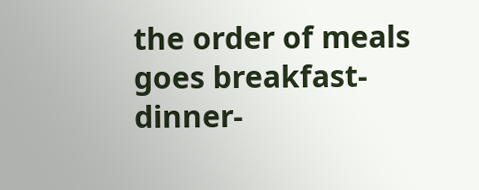the order of meals goes breakfast-dinner-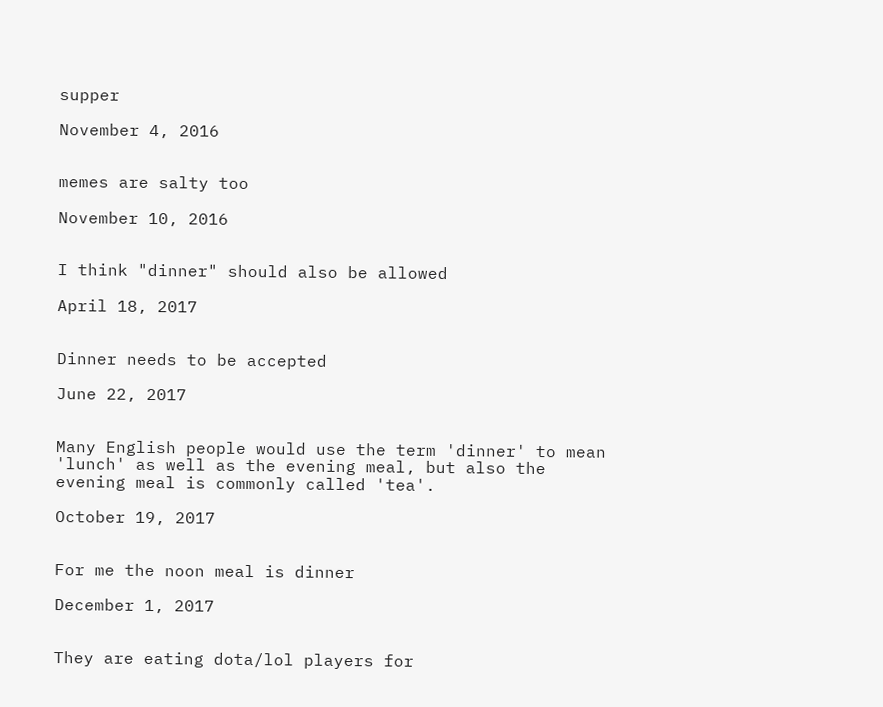supper

November 4, 2016


memes are salty too

November 10, 2016


I think "dinner" should also be allowed

April 18, 2017


Dinner needs to be accepted

June 22, 2017


Many English people would use the term 'dinner' to mean 'lunch' as well as the evening meal, but also the evening meal is commonly called 'tea'.

October 19, 2017


For me the noon meal is dinner

December 1, 2017


They are eating dota/lol players for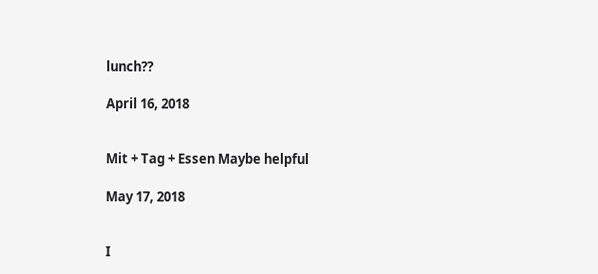lunch??

April 16, 2018


Mit + Tag + Essen Maybe helpful

May 17, 2018


I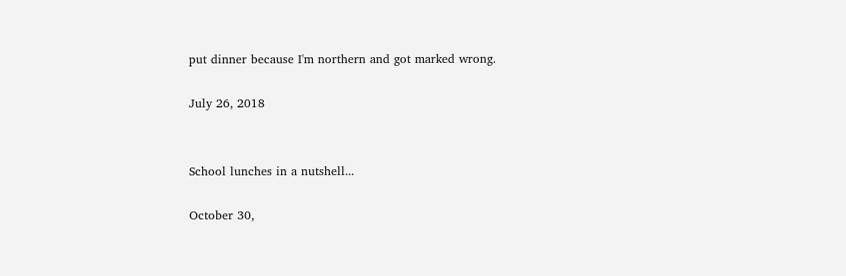put dinner because I'm northern and got marked wrong.

July 26, 2018


School lunches in a nutshell...

October 30,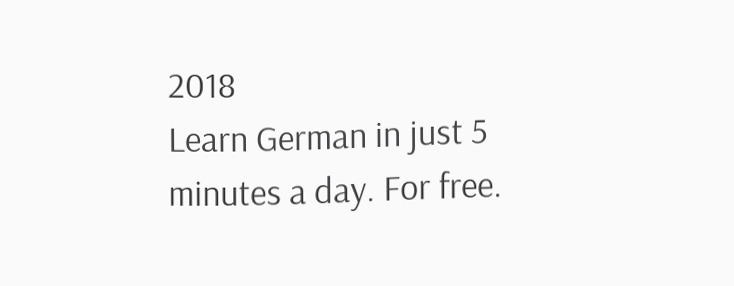2018
Learn German in just 5 minutes a day. For free.